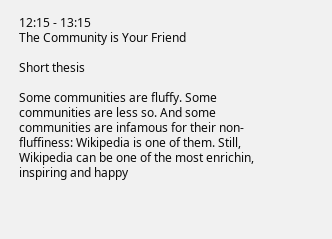12:15 - 13:15
The Community is Your Friend

Short thesis

Some communities are fluffy. Some communities are less so. And some communities are infamous for their non-fluffiness: Wikipedia is one of them. Still, Wikipedia can be one of the most enrichin, inspiring and happy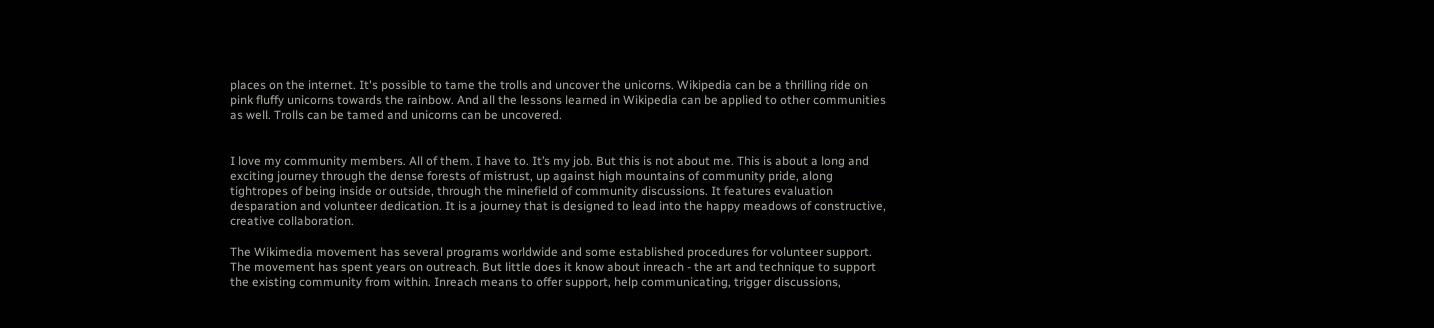places on the internet. It's possible to tame the trolls and uncover the unicorns. Wikipedia can be a thrilling ride on pink fluffy unicorns towards the rainbow. And all the lessons learned in Wikipedia can be applied to other communities as well. Trolls can be tamed and unicorns can be uncovered.


I love my community members. All of them. I have to. It’s my job. But this is not about me. This is about a long and exciting journey through the dense forests of mistrust, up against high mountains of community pride, along tightropes of being inside or outside, through the minefield of community discussions. It features evaluation desparation and volunteer dedication. It is a journey that is designed to lead into the happy meadows of constructive, creative collaboration.

The Wikimedia movement has several programs worldwide and some established procedures for volunteer support. The movement has spent years on outreach. But little does it know about inreach - the art and technique to support the existing community from within. Inreach means to offer support, help communicating, trigger discussions,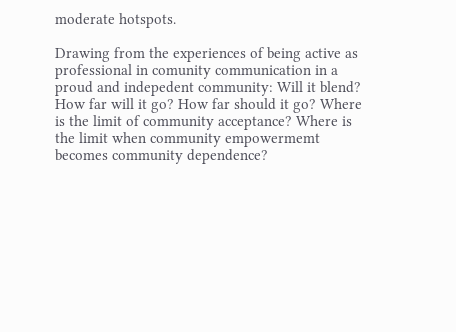moderate hotspots.

Drawing from the experiences of being active as professional in comunity communication in a proud and indepedent community: Will it blend? How far will it go? How far should it go? Where is the limit of community acceptance? Where is the limit when community empowermemt becomes community dependence?